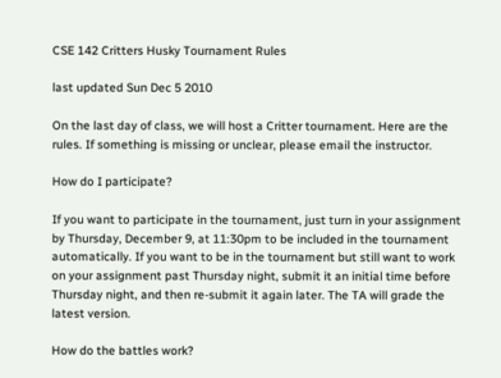CSE 142 Critters Husky Tournament Rules

last updated Sun Dec 5 2010

On the last day of class, we will host a Critter tournament. Here are the rules. If something is missing or unclear, please email the instructor.

How do I participate?

If you want to participate in the tournament, just turn in your assignment by Thursday, December 9, at 11:30pm to be included in the tournament automatically. If you want to be in the tournament but still want to work on your assignment past Thursday night, submit it an initial time before Thursday night, and then re-submit it again later. The TA will grade the latest version.

How do the battles work?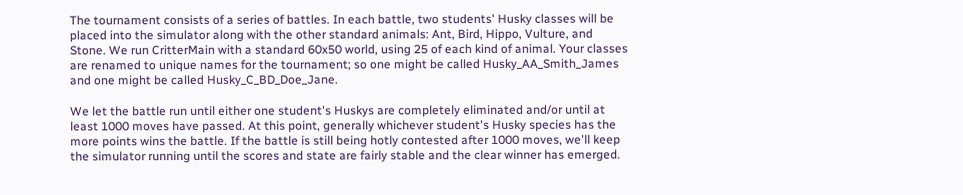The tournament consists of a series of battles. In each battle, two students' Husky classes will be placed into the simulator along with the other standard animals: Ant, Bird, Hippo, Vulture, and Stone. We run CritterMain with a standard 60x50 world, using 25 of each kind of animal. Your classes are renamed to unique names for the tournament; so one might be called Husky_AA_Smith_James and one might be called Husky_C_BD_Doe_Jane.

We let the battle run until either one student's Huskys are completely eliminated and/or until at least 1000 moves have passed. At this point, generally whichever student's Husky species has the more points wins the battle. If the battle is still being hotly contested after 1000 moves, we'll keep the simulator running until the scores and state are fairly stable and the clear winner has emerged.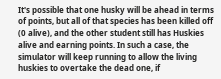It's possible that one husky will be ahead in terms of points, but all of that species has been killed off (0 alive), and the other student still has Huskies alive and earning points. In such a case, the simulator will keep running to allow the living huskies to overtake the dead one, if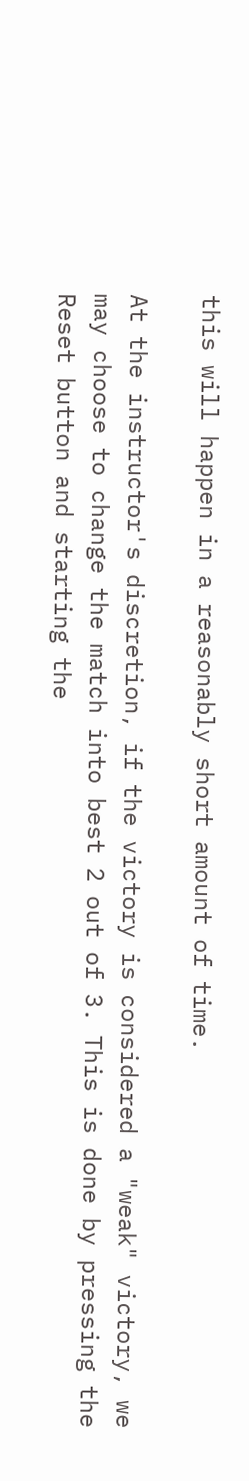this will happen in a reasonably short amount of time.

At the instructor's discretion, if the victory is considered a "weak" victory, we may choose to change the match into best 2 out of 3. This is done by pressing the Reset button and starting the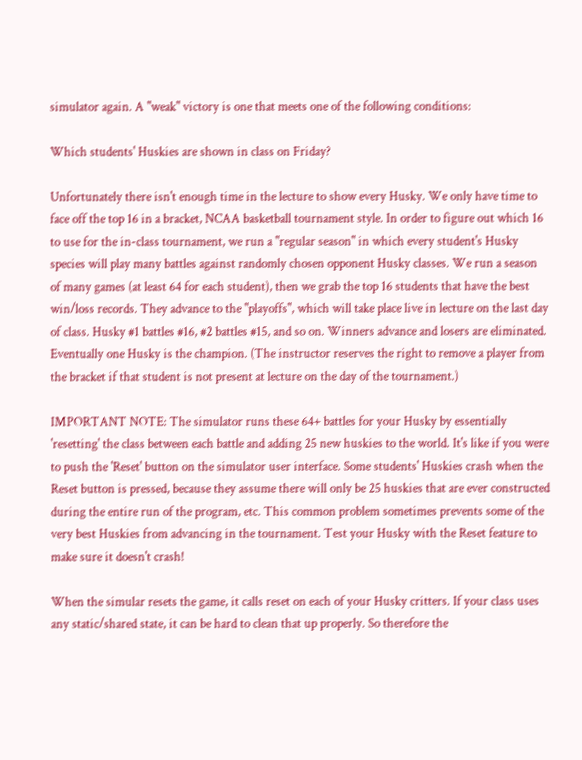simulator again. A "weak" victory is one that meets one of the following conditions:

Which students' Huskies are shown in class on Friday?

Unfortunately there isn't enough time in the lecture to show every Husky. We only have time to face off the top 16 in a bracket, NCAA basketball tournament style. In order to figure out which 16 to use for the in-class tournament, we run a "regular season" in which every student's Husky species will play many battles against randomly chosen opponent Husky classes. We run a season of many games (at least 64 for each student), then we grab the top 16 students that have the best win/loss records. They advance to the "playoffs", which will take place live in lecture on the last day of class. Husky #1 battles #16, #2 battles #15, and so on. Winners advance and losers are eliminated. Eventually one Husky is the champion. (The instructor reserves the right to remove a player from the bracket if that student is not present at lecture on the day of the tournament.)

IMPORTANT NOTE: The simulator runs these 64+ battles for your Husky by essentially 'resetting' the class between each battle and adding 25 new huskies to the world. It's like if you were to push the 'Reset' button on the simulator user interface. Some students' Huskies crash when the Reset button is pressed, because they assume there will only be 25 huskies that are ever constructed during the entire run of the program, etc. This common problem sometimes prevents some of the very best Huskies from advancing in the tournament. Test your Husky with the Reset feature to make sure it doesn't crash!

When the simular resets the game, it calls reset on each of your Husky critters. If your class uses any static/shared state, it can be hard to clean that up properly. So therefore the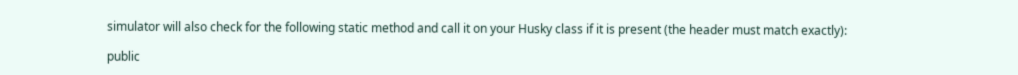simulator will also check for the following static method and call it on your Husky class if it is present (the header must match exactly):

public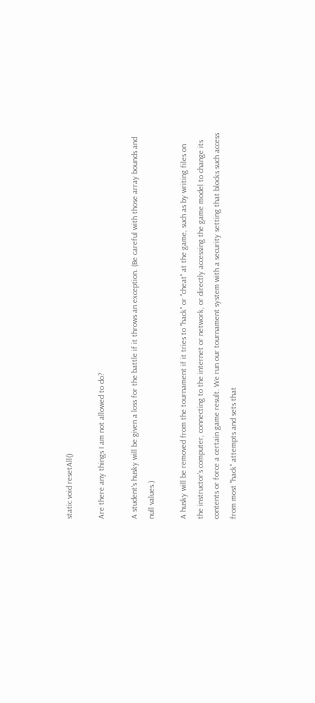static void resetAll()

Are there any things I am not allowed to do?

A student's husky will be given a loss for the battle if it throws an exception. (Be careful with those array bounds and null values.)

A husky will be removed from the tournament if it tries to "hack" or "cheat" at the game, such as by writing files on the instructor's computer, connecting to the internet or network, or directly accessing the game model to change its contents or force a certain game result. We run our tournament system with a security setting that blocks such access from most "hack" attempts and sets that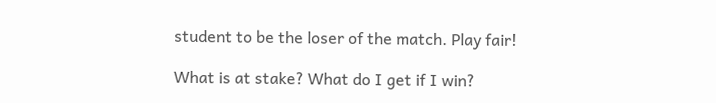student to be the loser of the match. Play fair!

What is at stake? What do I get if I win?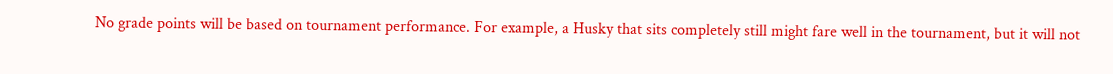No grade points will be based on tournament performance. For example, a Husky that sits completely still might fare well in the tournament, but it will not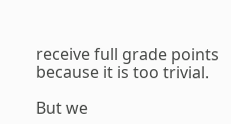receive full grade points because it is too trivial.

But we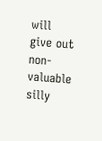will give out non-valuable silly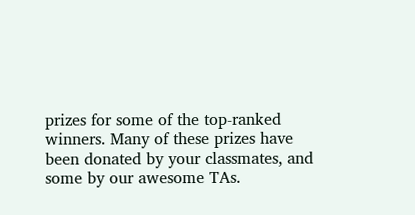prizes for some of the top-ranked winners. Many of these prizes have been donated by your classmates, and some by our awesome TAs.